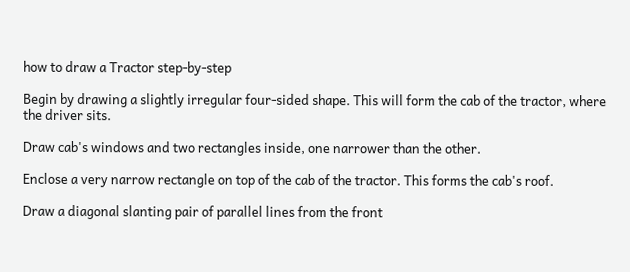how to draw a Tractor step-by-step

Begin by drawing a slightly irregular four-sided shape. This will form the cab of the tractor, where the driver sits.

Draw cab's windows and two rectangles inside, one narrower than the other.

Enclose a very narrow rectangle on top of the cab of the tractor. This forms the cab's roof.

Draw a diagonal slanting pair of parallel lines from the front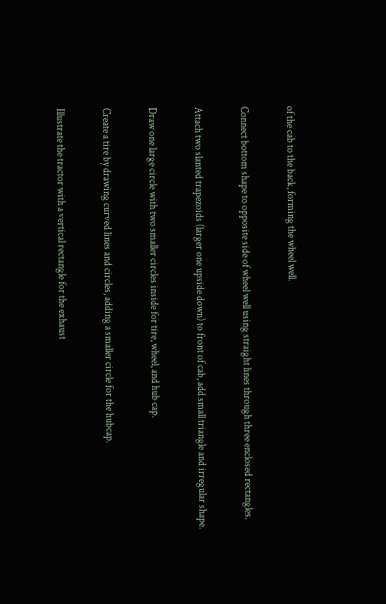of the cab to the back, forming the wheel well.

Connect bottom shape to opposite side of wheel well using straight lines through three enclosed rectangles.

Attach two slanted trapezoids (larger one upside down) to front of cab, add small triangle and irregular shape.

Draw one large circle with two smaller circles inside for tire, wheel, and hub cap.

Create a tire by drawing curved lines and circles, adding a smaller circle for the hubcap.

Illustrate the tractor with a vertical rectangle for the exhaust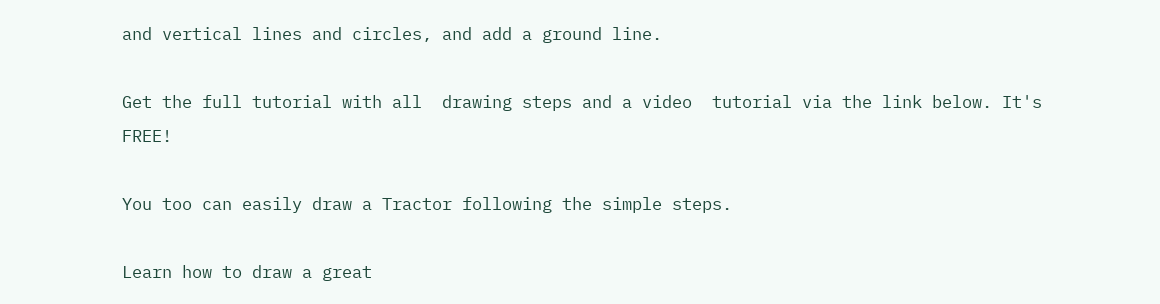and vertical lines and circles, and add a ground line.

Get the full tutorial with all  drawing steps and a video  tutorial via the link below. It's FREE!

You too can easily draw a Tractor following the simple steps.

Learn how to draw a great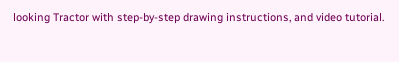looking Tractor with step-by-step drawing instructions, and video tutorial.